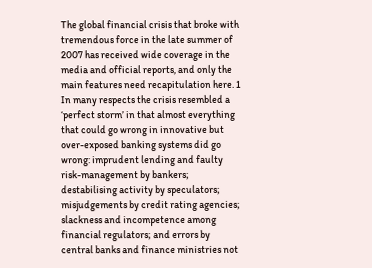The global financial crisis that broke with tremendous force in the late summer of 2007 has received wide coverage in the media and official reports, and only the main features need recapitulation here. 1 In many respects the crisis resembled a ‘perfect storm’ in that almost everything that could go wrong in innovative but over-exposed banking systems did go wrong: imprudent lending and faulty risk-management by bankers; destabilising activity by speculators; misjudgements by credit rating agencies; slackness and incompetence among financial regulators; and errors by central banks and finance ministries not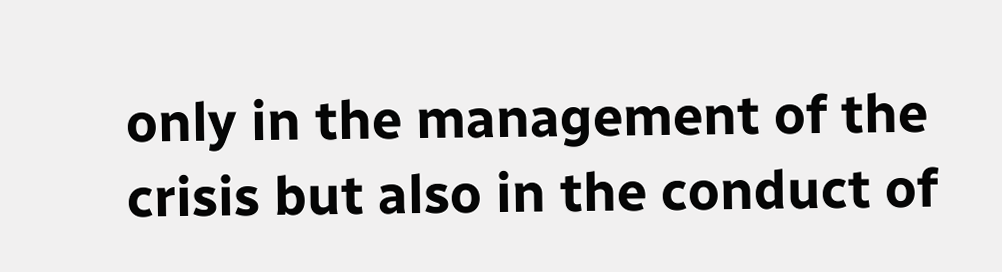only in the management of the crisis but also in the conduct of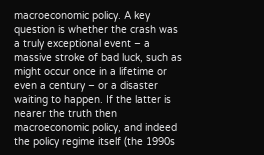macroeconomic policy. A key question is whether the crash was a truly exceptional event – a massive stroke of bad luck, such as might occur once in a lifetime or even a century – or a disaster waiting to happen. If the latter is nearer the truth then macroeconomic policy, and indeed the policy regime itself (the 1990s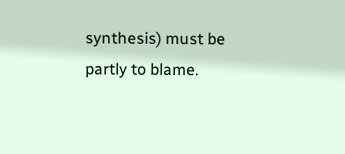synthesis) must be partly to blame.